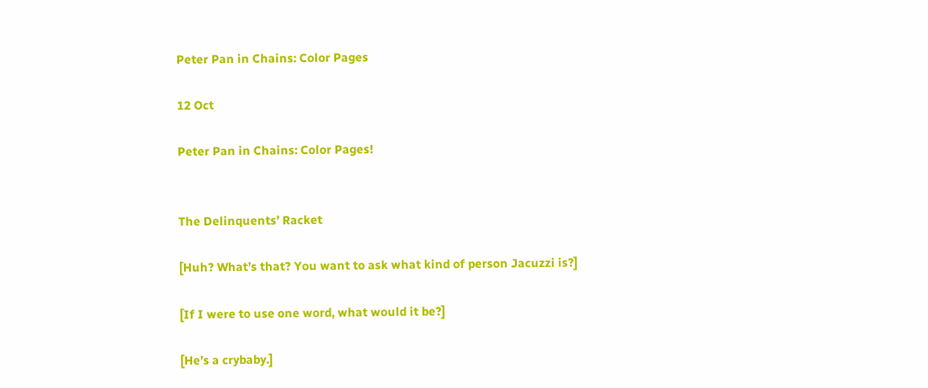Peter Pan in Chains: Color Pages

12 Oct

Peter Pan in Chains: Color Pages!


The Delinquents’ Racket

[Huh? What’s that? You want to ask what kind of person Jacuzzi is?]

[If I were to use one word, what would it be?]

[He’s a crybaby.]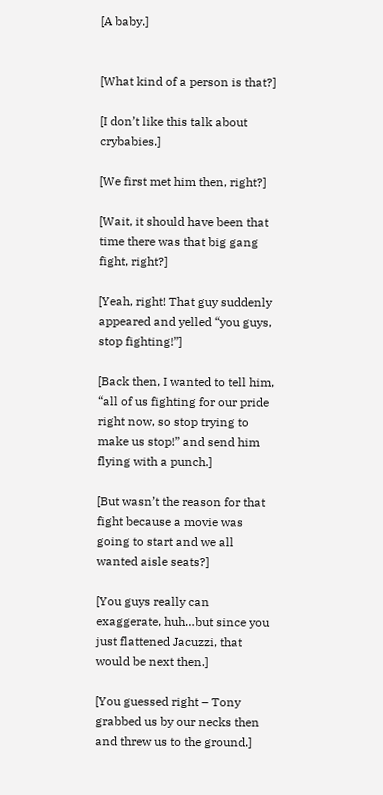[A baby.]


[What kind of a person is that?]

[I don’t like this talk about crybabies.]

[We first met him then, right?]

[Wait, it should have been that time there was that big gang fight, right?]

[Yeah, right! That guy suddenly appeared and yelled “you guys, stop fighting!”]

[Back then, I wanted to tell him, “all of us fighting for our pride right now, so stop trying to make us stop!” and send him flying with a punch.]

[But wasn’t the reason for that fight because a movie was going to start and we all wanted aisle seats?]

[You guys really can exaggerate, huh…but since you just flattened Jacuzzi, that would be next then.]

[You guessed right – Tony grabbed us by our necks then and threw us to the ground.]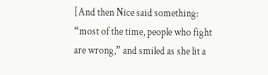[And then Nice said something: “most of the time, people who fight are wrong,” and smiled as she lit a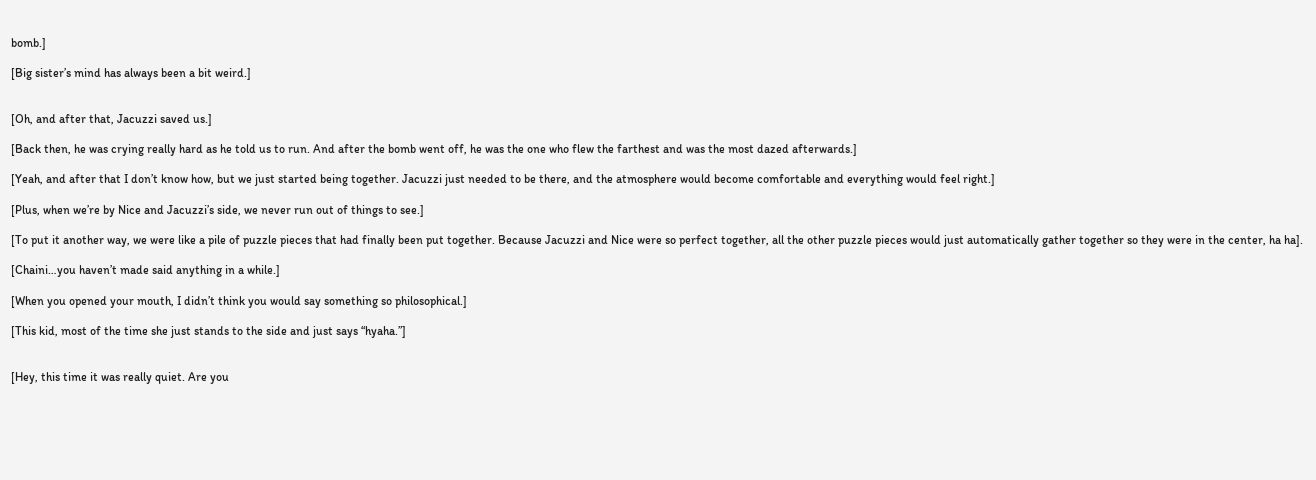bomb.]

[Big sister’s mind has always been a bit weird.]


[Oh, and after that, Jacuzzi saved us.]

[Back then, he was crying really hard as he told us to run. And after the bomb went off, he was the one who flew the farthest and was the most dazed afterwards.]

[Yeah, and after that I don’t know how, but we just started being together. Jacuzzi just needed to be there, and the atmosphere would become comfortable and everything would feel right.]

[Plus, when we’re by Nice and Jacuzzi’s side, we never run out of things to see.]

[To put it another way, we were like a pile of puzzle pieces that had finally been put together. Because Jacuzzi and Nice were so perfect together, all the other puzzle pieces would just automatically gather together so they were in the center, ha ha].

[Chaini…you haven’t made said anything in a while.]

[When you opened your mouth, I didn’t think you would say something so philosophical.]

[This kid, most of the time she just stands to the side and just says “hyaha.”]


[Hey, this time it was really quiet. Are you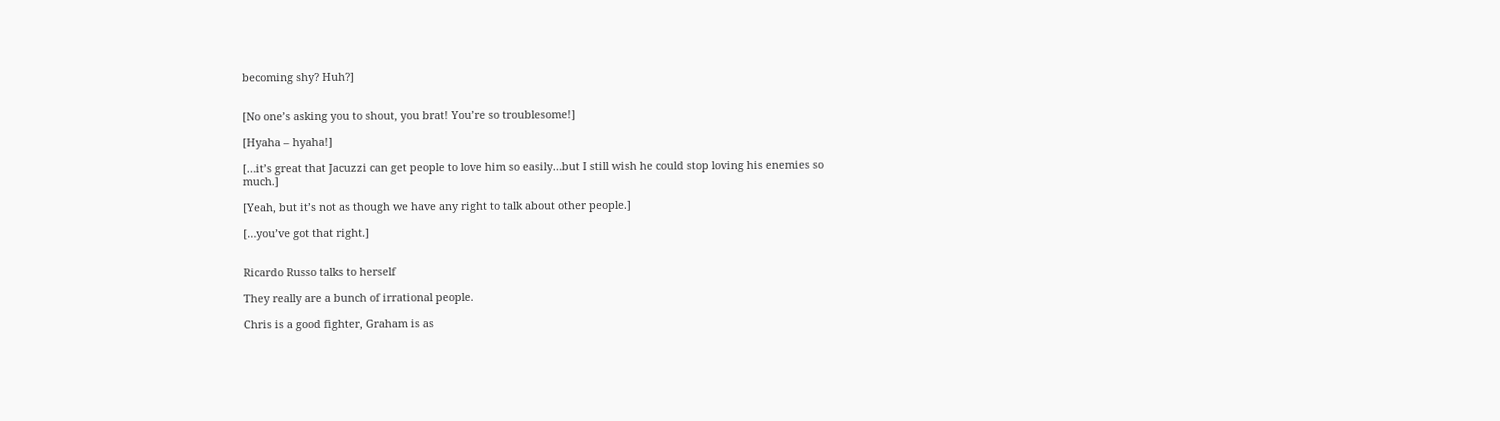becoming shy? Huh?]


[No one’s asking you to shout, you brat! You’re so troublesome!]

[Hyaha – hyaha!]

[…it’s great that Jacuzzi can get people to love him so easily…but I still wish he could stop loving his enemies so much.]

[Yeah, but it’s not as though we have any right to talk about other people.]

[…you’ve got that right.]


Ricardo Russo talks to herself

They really are a bunch of irrational people.

Chris is a good fighter, Graham is as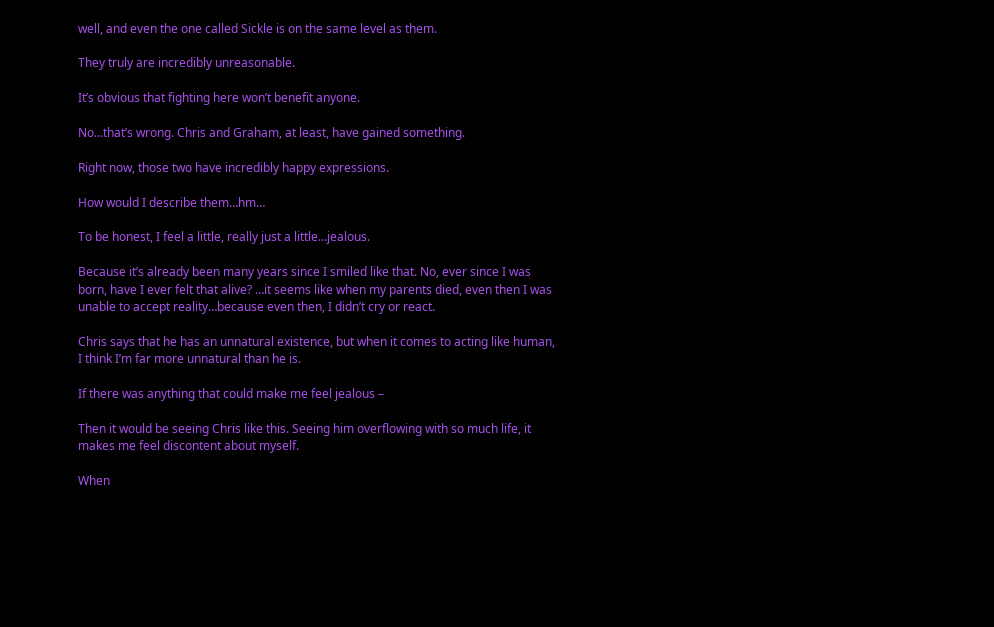well, and even the one called Sickle is on the same level as them.

They truly are incredibly unreasonable.

It’s obvious that fighting here won’t benefit anyone.

No…that’s wrong. Chris and Graham, at least, have gained something.

Right now, those two have incredibly happy expressions.

How would I describe them…hm…

To be honest, I feel a little, really just a little…jealous.

Because it’s already been many years since I smiled like that. No, ever since I was born, have I ever felt that alive? …it seems like when my parents died, even then I was unable to accept reality…because even then, I didn’t cry or react.

Chris says that he has an unnatural existence, but when it comes to acting like human, I think I’m far more unnatural than he is.

If there was anything that could make me feel jealous –

Then it would be seeing Chris like this. Seeing him overflowing with so much life, it makes me feel discontent about myself.

When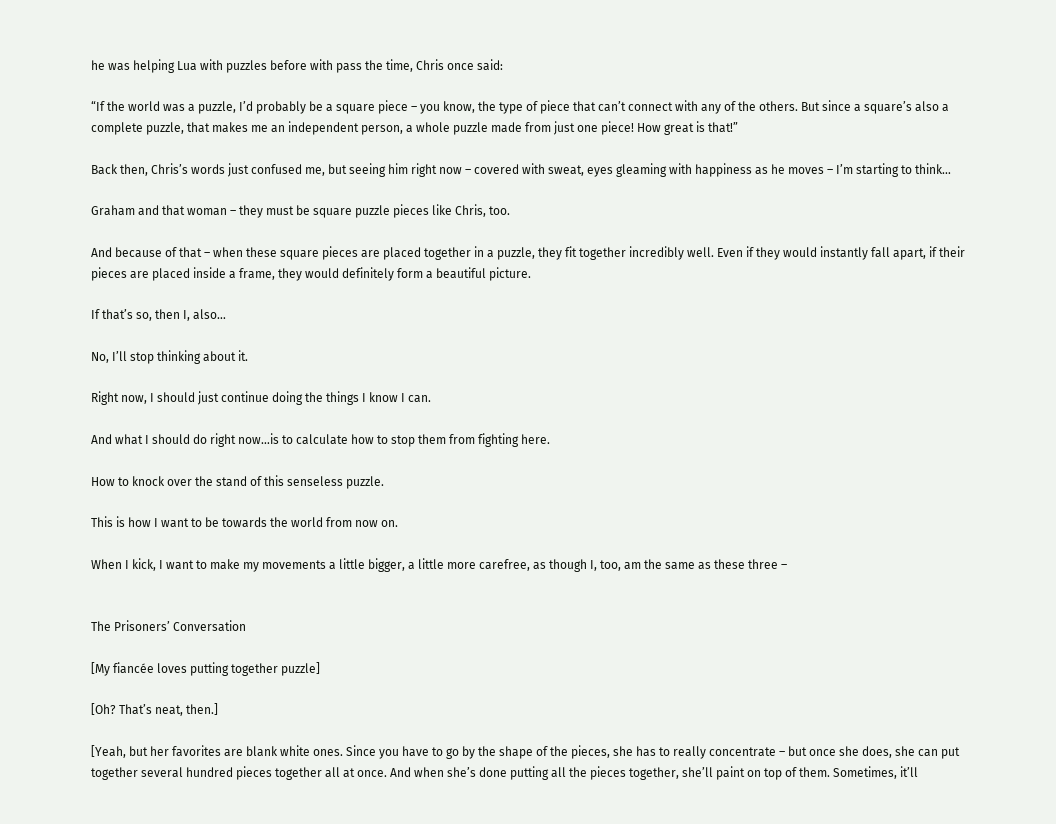he was helping Lua with puzzles before with pass the time, Chris once said:

“If the world was a puzzle, I’d probably be a square piece – you know, the type of piece that can’t connect with any of the others. But since a square’s also a complete puzzle, that makes me an independent person, a whole puzzle made from just one piece! How great is that!”

Back then, Chris’s words just confused me, but seeing him right now – covered with sweat, eyes gleaming with happiness as he moves – I’m starting to think…

Graham and that woman – they must be square puzzle pieces like Chris, too.

And because of that – when these square pieces are placed together in a puzzle, they fit together incredibly well. Even if they would instantly fall apart, if their pieces are placed inside a frame, they would definitely form a beautiful picture.

If that’s so, then I, also…

No, I’ll stop thinking about it.

Right now, I should just continue doing the things I know I can.

And what I should do right now…is to calculate how to stop them from fighting here.

How to knock over the stand of this senseless puzzle.

This is how I want to be towards the world from now on.

When I kick, I want to make my movements a little bigger, a little more carefree, as though I, too, am the same as these three –


The Prisoners’ Conversation

[My fiancée loves putting together puzzle]

[Oh? That’s neat, then.]

[Yeah, but her favorites are blank white ones. Since you have to go by the shape of the pieces, she has to really concentrate – but once she does, she can put together several hundred pieces together all at once. And when she’s done putting all the pieces together, she’ll paint on top of them. Sometimes, it’ll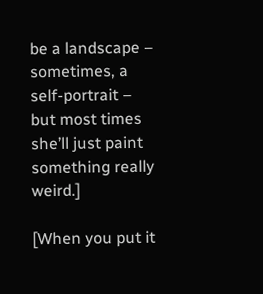be a landscape – sometimes, a self-portrait – but most times she’ll just paint something really weird.]

[When you put it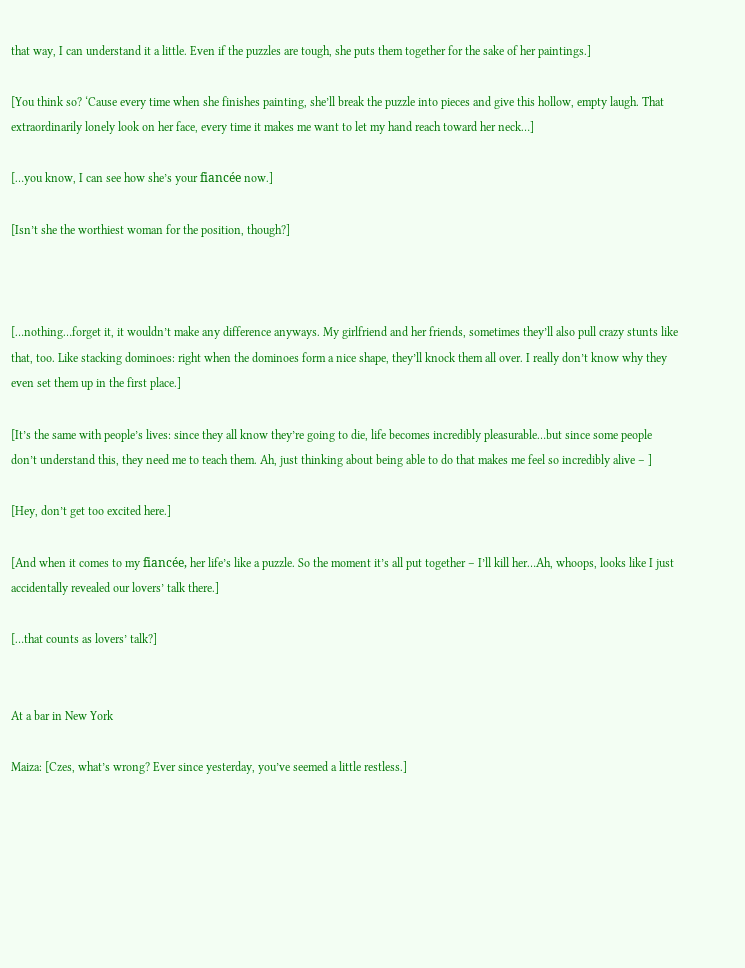that way, I can understand it a little. Even if the puzzles are tough, she puts them together for the sake of her paintings.]

[You think so? ‘Cause every time when she finishes painting, she’ll break the puzzle into pieces and give this hollow, empty laugh. That extraordinarily lonely look on her face, every time it makes me want to let my hand reach toward her neck…]

[…you know, I can see how she’s your fiancée now.]

[Isn’t she the worthiest woman for the position, though?]



[…nothing…forget it, it wouldn’t make any difference anyways. My girlfriend and her friends, sometimes they’ll also pull crazy stunts like that, too. Like stacking dominoes: right when the dominoes form a nice shape, they’ll knock them all over. I really don’t know why they even set them up in the first place.]

[It’s the same with people’s lives: since they all know they’re going to die, life becomes incredibly pleasurable…but since some people don’t understand this, they need me to teach them. Ah, just thinking about being able to do that makes me feel so incredibly alive – ]

[Hey, don’t get too excited here.]

[And when it comes to my fiancée, her life’s like a puzzle. So the moment it’s all put together – I’ll kill her…Ah, whoops, looks like I just accidentally revealed our lovers’ talk there.]

[…that counts as lovers’ talk?]


At a bar in New York

Maiza: [Czes, what’s wrong? Ever since yesterday, you’ve seemed a little restless.]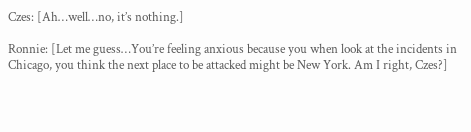Czes: [Ah…well…no, it’s nothing.]

Ronnie: [Let me guess…You’re feeling anxious because you when look at the incidents in Chicago, you think the next place to be attacked might be New York. Am I right, Czes?]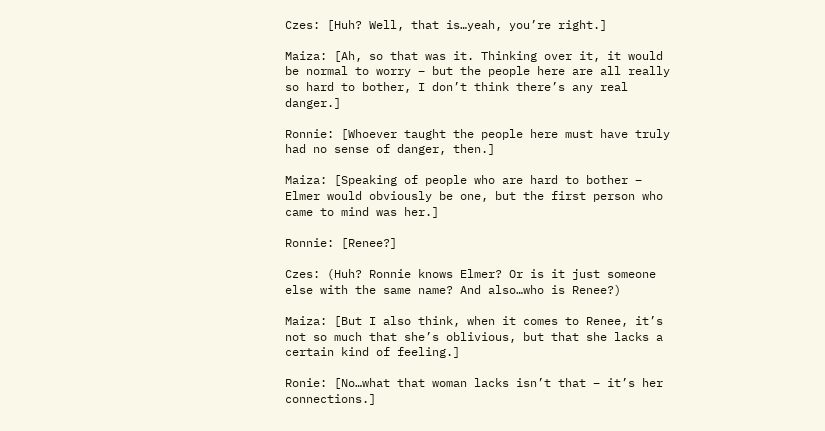Czes: [Huh? Well, that is…yeah, you’re right.]

Maiza: [Ah, so that was it. Thinking over it, it would be normal to worry – but the people here are all really so hard to bother, I don’t think there’s any real danger.]

Ronnie: [Whoever taught the people here must have truly had no sense of danger, then.]

Maiza: [Speaking of people who are hard to bother – Elmer would obviously be one, but the first person who came to mind was her.]

Ronnie: [Renee?]

Czes: (Huh? Ronnie knows Elmer? Or is it just someone else with the same name? And also…who is Renee?)

Maiza: [But I also think, when it comes to Renee, it’s not so much that she’s oblivious, but that she lacks a certain kind of feeling.]

Ronie: [No…what that woman lacks isn’t that – it’s her connections.]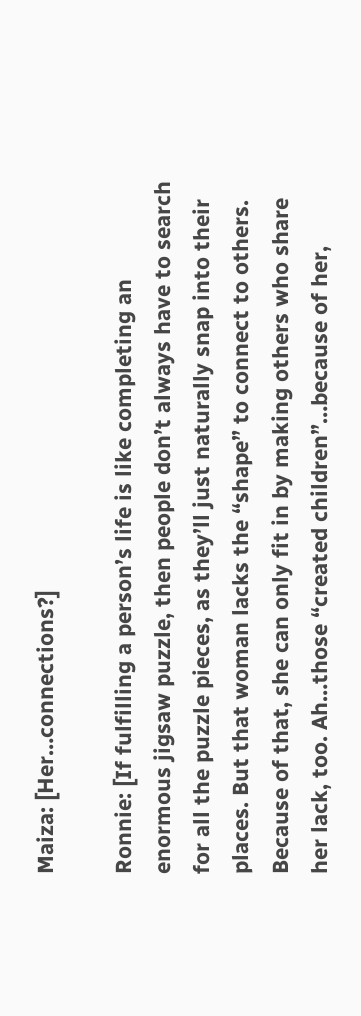Maiza: [Her…connections?]

Ronnie: [If fulfilling a person’s life is like completing an enormous jigsaw puzzle, then people don’t always have to search for all the puzzle pieces, as they’ll just naturally snap into their places. But that woman lacks the “shape” to connect to others. Because of that, she can only fit in by making others who share her lack, too. Ah…those “created children”…because of her,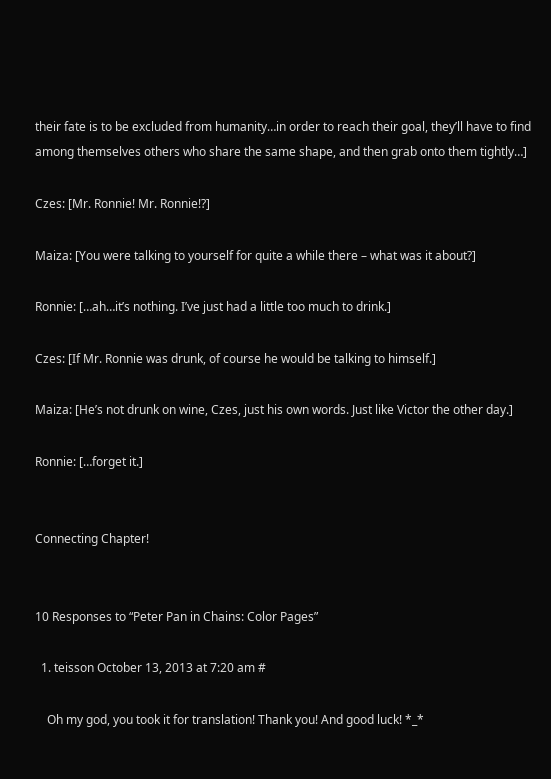their fate is to be excluded from humanity…in order to reach their goal, they’ll have to find among themselves others who share the same shape, and then grab onto them tightly…]

Czes: [Mr. Ronnie! Mr. Ronnie!?]

Maiza: [You were talking to yourself for quite a while there – what was it about?]

Ronnie: […ah…it’s nothing. I’ve just had a little too much to drink.]

Czes: [If Mr. Ronnie was drunk, of course he would be talking to himself.]

Maiza: [He’s not drunk on wine, Czes, just his own words. Just like Victor the other day.]

Ronnie: […forget it.]


Connecting Chapter!


10 Responses to “Peter Pan in Chains: Color Pages”

  1. teisson October 13, 2013 at 7:20 am #

    Oh my god, you took it for translation! Thank you! And good luck! *_*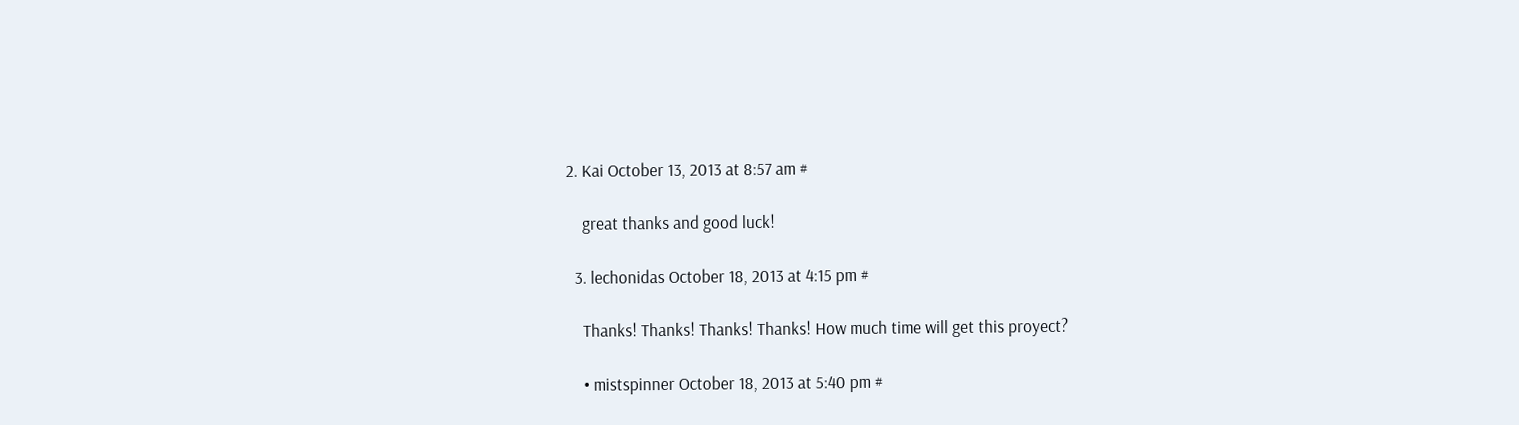2. Kai October 13, 2013 at 8:57 am #

    great thanks and good luck!

  3. lechonidas October 18, 2013 at 4:15 pm #

    Thanks! Thanks! Thanks! Thanks! How much time will get this proyect?

    • mistspinner October 18, 2013 at 5:40 pm #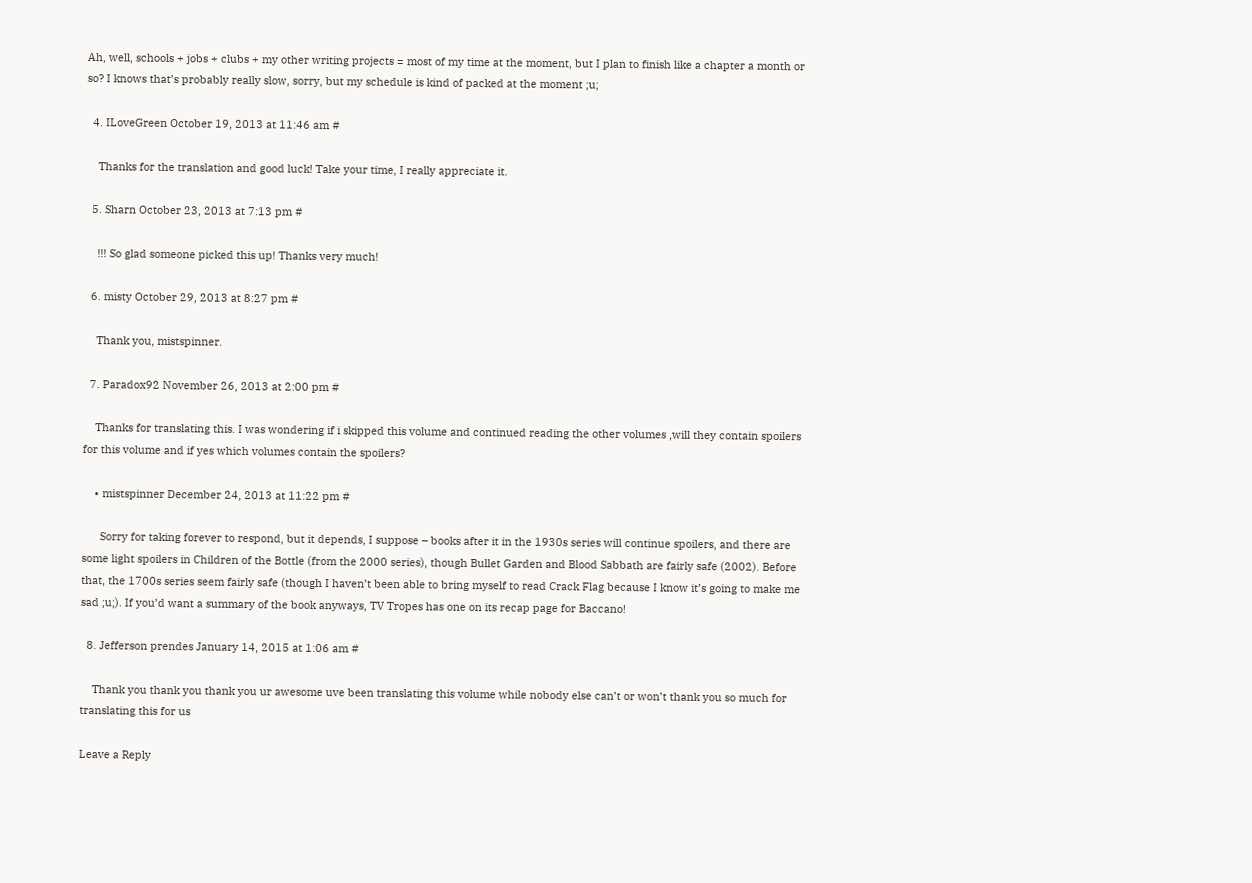Ah, well, schools + jobs + clubs + my other writing projects = most of my time at the moment, but I plan to finish like a chapter a month or so? I knows that’s probably really slow, sorry, but my schedule is kind of packed at the moment ;u;

  4. ILoveGreen October 19, 2013 at 11:46 am #

    Thanks for the translation and good luck! Take your time, I really appreciate it.

  5. Sharn October 23, 2013 at 7:13 pm #

    !!! So glad someone picked this up! Thanks very much!

  6. misty October 29, 2013 at 8:27 pm #

    Thank you, mistspinner.

  7. Paradox92 November 26, 2013 at 2:00 pm #

    Thanks for translating this. I was wondering if i skipped this volume and continued reading the other volumes ,will they contain spoilers for this volume and if yes which volumes contain the spoilers?

    • mistspinner December 24, 2013 at 11:22 pm #

      Sorry for taking forever to respond, but it depends, I suppose – books after it in the 1930s series will continue spoilers, and there are some light spoilers in Children of the Bottle (from the 2000 series), though Bullet Garden and Blood Sabbath are fairly safe (2002). Before that, the 1700s series seem fairly safe (though I haven’t been able to bring myself to read Crack Flag because I know it’s going to make me sad ;u;). If you’d want a summary of the book anyways, TV Tropes has one on its recap page for Baccano!

  8. Jefferson prendes January 14, 2015 at 1:06 am #

    Thank you thank you thank you ur awesome uve been translating this volume while nobody else can’t or won’t thank you so much for translating this for us

Leave a Reply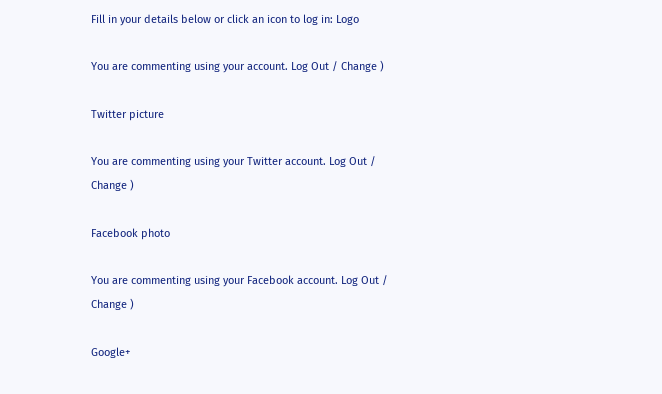Fill in your details below or click an icon to log in: Logo

You are commenting using your account. Log Out / Change )

Twitter picture

You are commenting using your Twitter account. Log Out / Change )

Facebook photo

You are commenting using your Facebook account. Log Out / Change )

Google+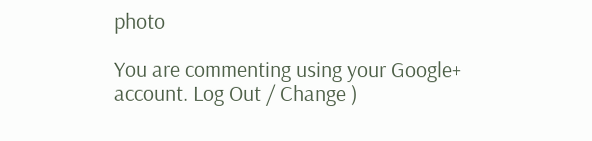photo

You are commenting using your Google+ account. Log Out / Change )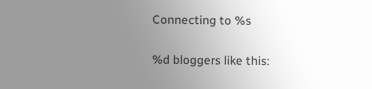Connecting to %s

%d bloggers like this: